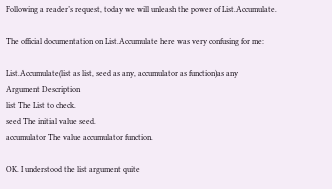Following a reader’s request, today we will unleash the power of List.Accumulate.

The official documentation on List.Accumulate here was very confusing for me:

List.Accumulate(list as list, seed as any, accumulator as function)as any
Argument Description
list The List to check.
seed The initial value seed.
accumulator The value accumulator function.

OK. I understood the list argument quite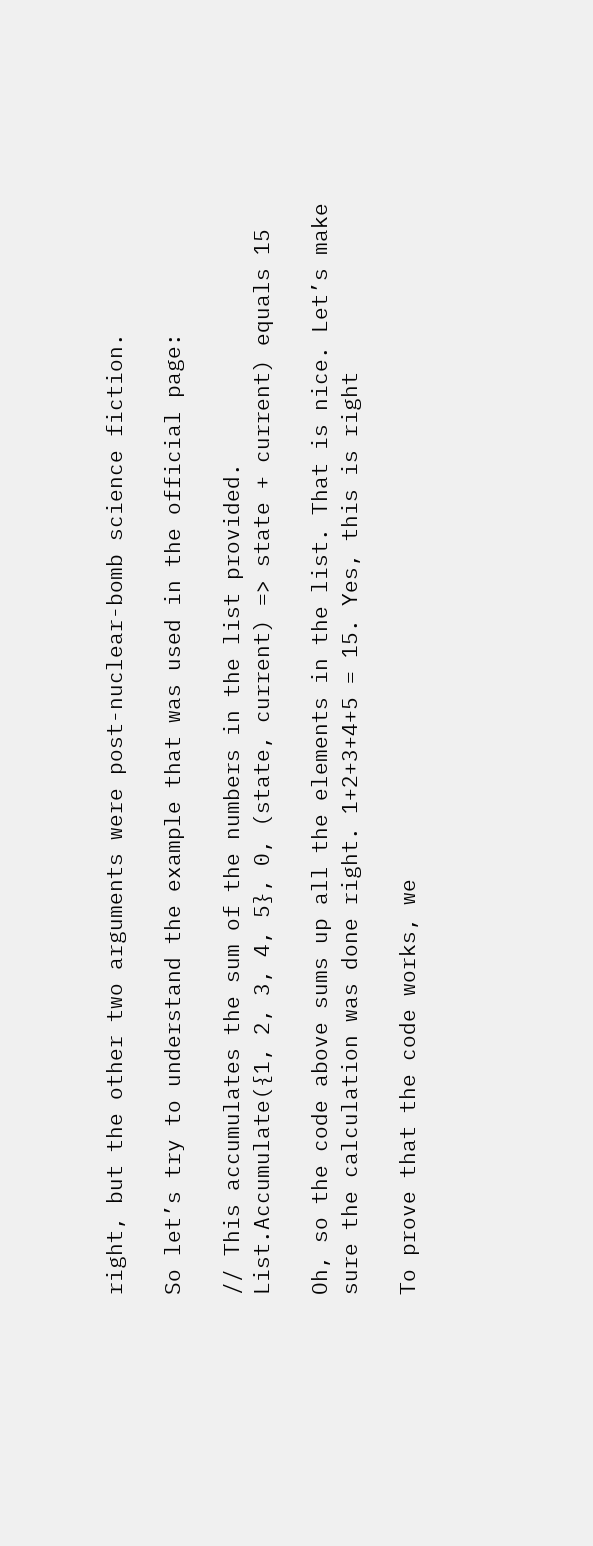right, but the other two arguments were post-nuclear-bomb science fiction.

So let’s try to understand the example that was used in the official page:

// This accumulates the sum of the numbers in the list provided.
List.Accumulate({1, 2, 3, 4, 5}, 0, (state, current) => state + current) equals 15

Oh, so the code above sums up all the elements in the list. That is nice. Let’s make sure the calculation was done right. 1+2+3+4+5 = 15. Yes, this is right

To prove that the code works, we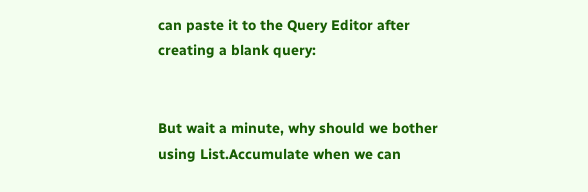can paste it to the Query Editor after creating a blank query:


But wait a minute, why should we bother using List.Accumulate when we can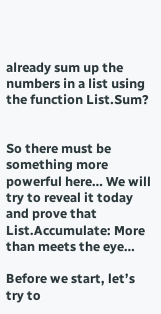already sum up the numbers in a list using the function List.Sum?


So there must be something more powerful here… We will try to reveal it today and prove that List.Accumulate: More than meets the eye…

Before we start, let’s try to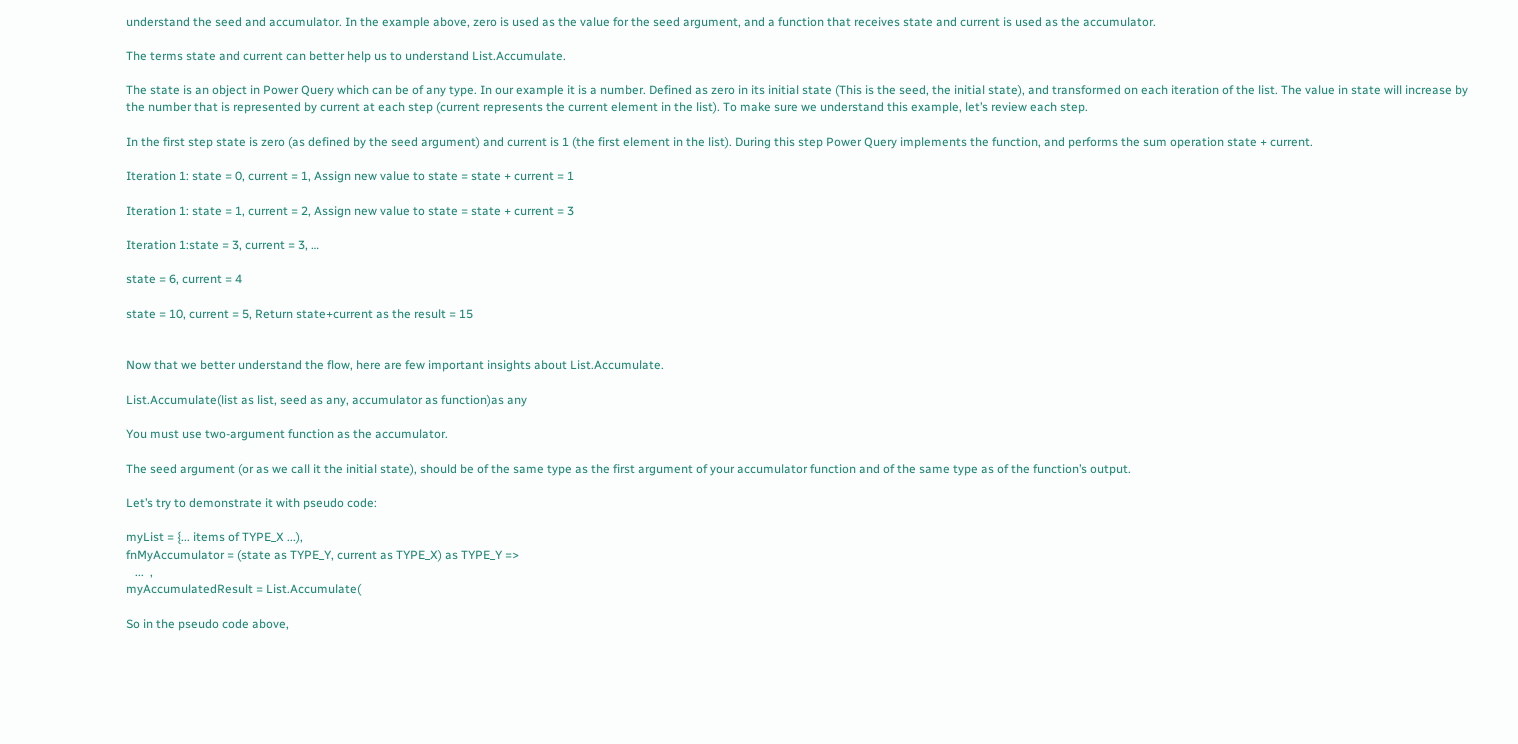understand the seed and accumulator. In the example above, zero is used as the value for the seed argument, and a function that receives state and current is used as the accumulator.

The terms state and current can better help us to understand List.Accumulate.

The state is an object in Power Query which can be of any type. In our example it is a number. Defined as zero in its initial state (This is the seed, the initial state), and transformed on each iteration of the list. The value in state will increase by the number that is represented by current at each step (current represents the current element in the list). To make sure we understand this example, let’s review each step.

In the first step state is zero (as defined by the seed argument) and current is 1 (the first element in the list). During this step Power Query implements the function, and performs the sum operation state + current.

Iteration 1: state = 0, current = 1, Assign new value to state = state + current = 1

Iteration 1: state = 1, current = 2, Assign new value to state = state + current = 3

Iteration 1:state = 3, current = 3, …

state = 6, current = 4

state = 10, current = 5, Return state+current as the result = 15


Now that we better understand the flow, here are few important insights about List.Accumulate.

List.Accumulate(list as list, seed as any, accumulator as function)as any

You must use two-argument function as the accumulator.

The seed argument (or as we call it the initial state), should be of the same type as the first argument of your accumulator function and of the same type as of the function’s output.

Let’s try to demonstrate it with pseudo code:

myList = {... items of TYPE_X ...),
fnMyAccumulator = (state as TYPE_Y, current as TYPE_X) as TYPE_Y =>
   ...  ,
myAccumulatedResult = List.Accumulate(

So in the pseudo code above,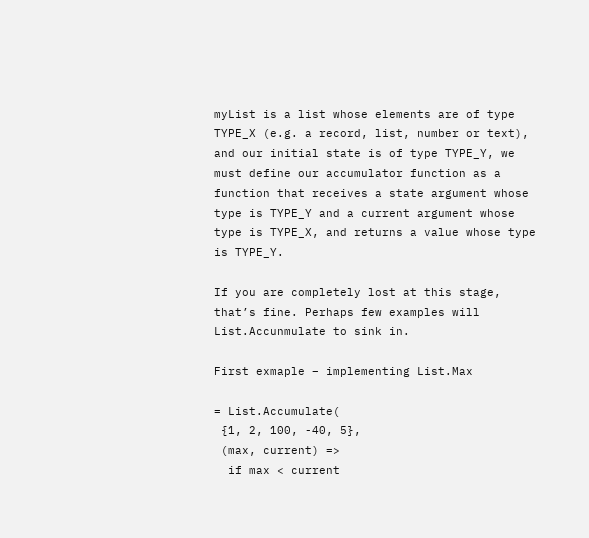myList is a list whose elements are of type TYPE_X (e.g. a record, list, number or text), and our initial state is of type TYPE_Y, we must define our accumulator function as a function that receives a state argument whose type is TYPE_Y and a current argument whose type is TYPE_X, and returns a value whose type is TYPE_Y.

If you are completely lost at this stage, that’s fine. Perhaps few examples will List.Accunmulate to sink in.

First exmaple – implementing List.Max

= List.Accumulate(
 {1, 2, 100, -40, 5},
 (max, current) =>
  if max < current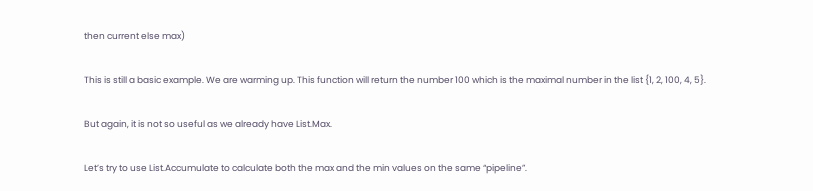then current else max)

This is still a basic example. We are warming up. This function will return the number 100 which is the maximal number in the list {1, 2, 100, 4, 5}.

But again, it is not so useful as we already have List.Max.

Let’s try to use List.Accumulate to calculate both the max and the min values on the same “pipeline”.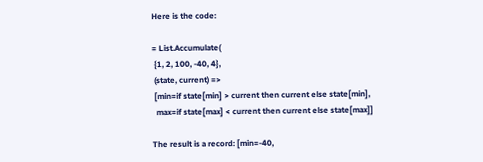Here is the code:

= List.Accumulate(
 {1, 2, 100, -40, 4},
 (state, current) =>
 [min=if state[min] > current then current else state[min],
  max=if state[max] < current then current else state[max]]

The result is a record: [min=-40,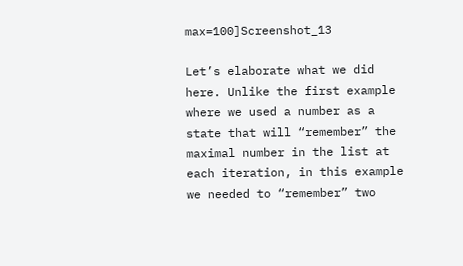max=100]Screenshot_13

Let’s elaborate what we did here. Unlike the first example where we used a number as a state that will “remember” the maximal number in the list at each iteration, in this example we needed to “remember” two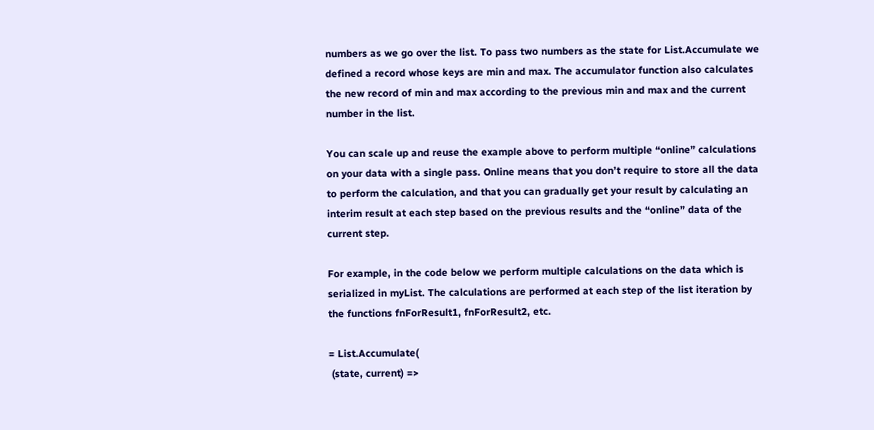numbers as we go over the list. To pass two numbers as the state for List.Accumulate we defined a record whose keys are min and max. The accumulator function also calculates the new record of min and max according to the previous min and max and the current number in the list.

You can scale up and reuse the example above to perform multiple “online” calculations on your data with a single pass. Online means that you don’t require to store all the data to perform the calculation, and that you can gradually get your result by calculating an interim result at each step based on the previous results and the “online” data of the current step.

For example, in the code below we perform multiple calculations on the data which is serialized in myList. The calculations are performed at each step of the list iteration by the functions fnForResult1, fnForResult2, etc.

= List.Accumulate(
 (state, current) =>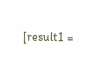[result1 =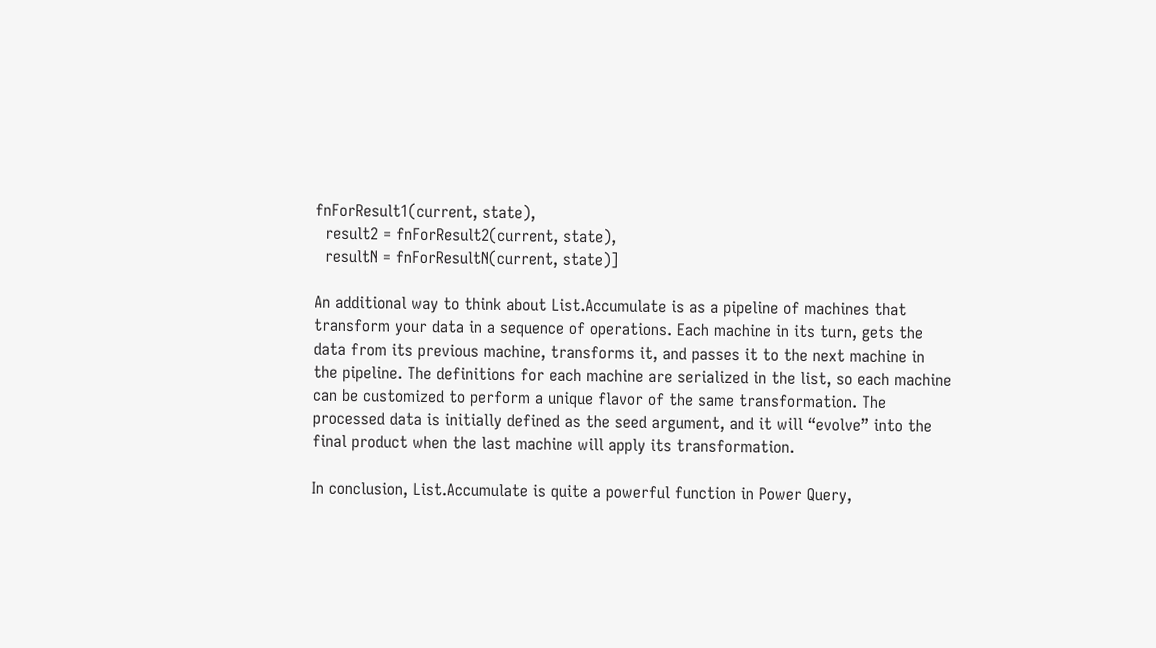fnForResult1(current, state),
  result2 = fnForResult2(current, state),
  resultN = fnForResultN(current, state)]

An additional way to think about List.Accumulate is as a pipeline of machines that transform your data in a sequence of operations. Each machine in its turn, gets the data from its previous machine, transforms it, and passes it to the next machine in the pipeline. The definitions for each machine are serialized in the list, so each machine can be customized to perform a unique flavor of the same transformation. The processed data is initially defined as the seed argument, and it will “evolve” into the final product when the last machine will apply its transformation.

In conclusion, List.Accumulate is quite a powerful function in Power Query,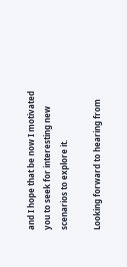and I hope that be now I motivated you to seek for interesting new scenarios to explore it.

Looking forward to hearing from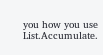you how you use List.Accumulate.